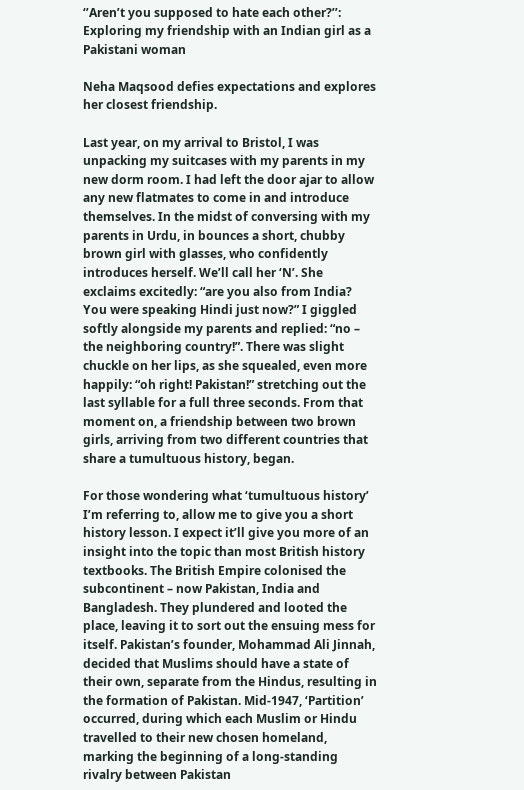‘’Aren’t you supposed to hate each other?’’: Exploring my friendship with an Indian girl as a Pakistani woman

Neha Maqsood defies expectations and explores her closest friendship.

Last year, on my arrival to Bristol, I was unpacking my suitcases with my parents in my new dorm room. I had left the door ajar to allow any new flatmates to come in and introduce themselves. In the midst of conversing with my parents in Urdu, in bounces a short, chubby brown girl with glasses, who confidently introduces herself. We’ll call her ‘N’. She exclaims excitedly: “are you also from India? You were speaking Hindi just now?” I giggled softly alongside my parents and replied: “no – the neighboring country!”. There was slight chuckle on her lips, as she squealed, even more happily: “oh right! Pakistan!” stretching out the last syllable for a full three seconds. From that moment on, a friendship between two brown girls, arriving from two different countries that share a tumultuous history, began.

For those wondering what ‘tumultuous history’ I’m referring to, allow me to give you a short history lesson. I expect it’ll give you more of an insight into the topic than most British history textbooks. The British Empire colonised the subcontinent – now Pakistan, India and Bangladesh. They plundered and looted the place, leaving it to sort out the ensuing mess for itself. Pakistan’s founder, Mohammad Ali Jinnah, decided that Muslims should have a state of their own, separate from the Hindus, resulting in  the formation of Pakistan. Mid-1947, ‘Partition’ occurred, during which each Muslim or Hindu travelled to their new chosen homeland, marking the beginning of a long-standing rivalry between Pakistan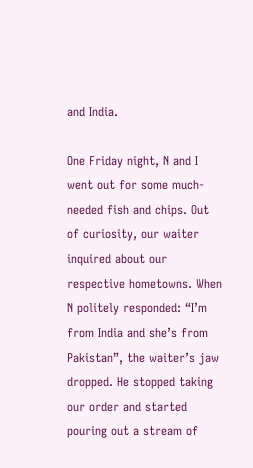and India.

One Friday night, N and I went out for some much-needed fish and chips. Out of curiosity, our waiter inquired about our respective hometowns. When N politely responded: “I’m from India and she’s from Pakistan”, the waiter’s jaw dropped. He stopped taking our order and started pouring out a stream of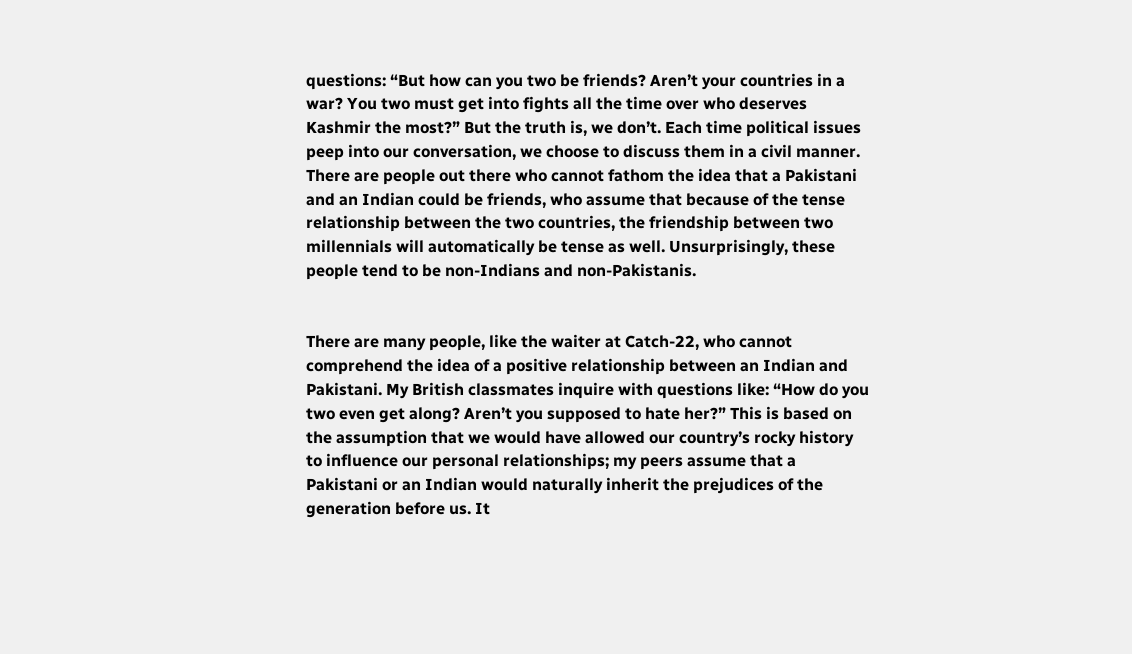questions: “But how can you two be friends? Aren’t your countries in a war? You two must get into fights all the time over who deserves Kashmir the most?” But the truth is, we don’t. Each time political issues peep into our conversation, we choose to discuss them in a civil manner. There are people out there who cannot fathom the idea that a Pakistani and an Indian could be friends, who assume that because of the tense relationship between the two countries, the friendship between two millennials will automatically be tense as well. Unsurprisingly, these people tend to be non-Indians and non-Pakistanis.


There are many people, like the waiter at Catch-22, who cannot comprehend the idea of a positive relationship between an Indian and Pakistani. My British classmates inquire with questions like: “How do you two even get along? Aren’t you supposed to hate her?” This is based on the assumption that we would have allowed our country’s rocky history to influence our personal relationships; my peers assume that a Pakistani or an Indian would naturally inherit the prejudices of the generation before us. It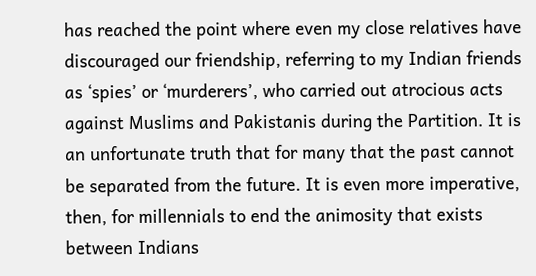has reached the point where even my close relatives have discouraged our friendship, referring to my Indian friends as ‘spies’ or ‘murderers’, who carried out atrocious acts against Muslims and Pakistanis during the Partition. It is an unfortunate truth that for many that the past cannot be separated from the future. It is even more imperative, then, for millennials to end the animosity that exists between Indians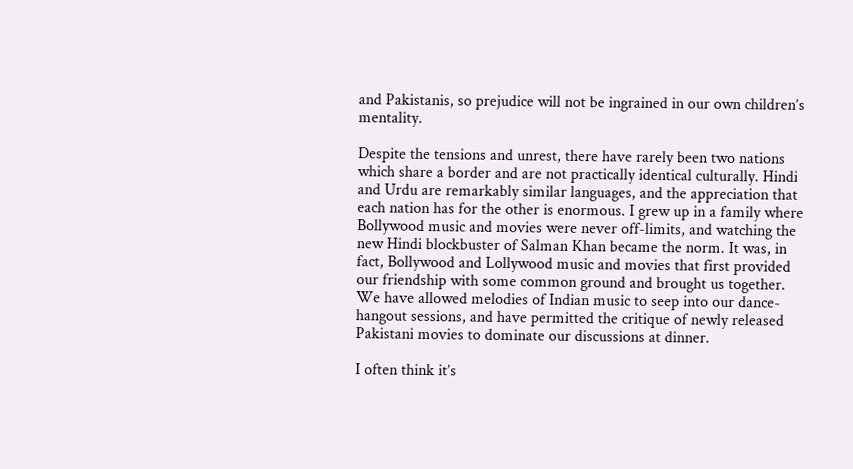and Pakistanis, so prejudice will not be ingrained in our own children’s mentality.

Despite the tensions and unrest, there have rarely been two nations which share a border and are not practically identical culturally. Hindi and Urdu are remarkably similar languages, and the appreciation that each nation has for the other is enormous. I grew up in a family where Bollywood music and movies were never off-limits, and watching the new Hindi blockbuster of Salman Khan became the norm. It was, in fact, Bollywood and Lollywood music and movies that first provided our friendship with some common ground and brought us together. We have allowed melodies of Indian music to seep into our dance-hangout sessions, and have permitted the critique of newly released Pakistani movies to dominate our discussions at dinner.

I often think it’s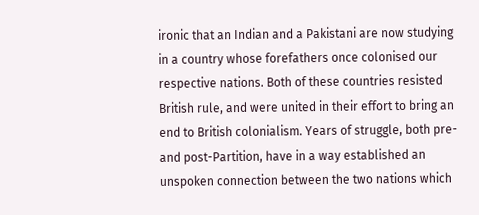ironic that an Indian and a Pakistani are now studying in a country whose forefathers once colonised our respective nations. Both of these countries resisted British rule, and were united in their effort to bring an end to British colonialism. Years of struggle, both pre- and post-Partition, have in a way established an unspoken connection between the two nations which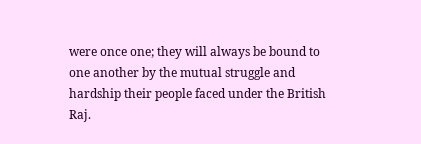were once one; they will always be bound to one another by the mutual struggle and hardship their people faced under the British Raj.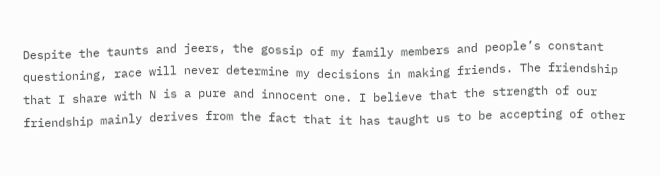Despite the taunts and jeers, the gossip of my family members and people’s constant questioning, race will never determine my decisions in making friends. The friendship that I share with N is a pure and innocent one. I believe that the strength of our friendship mainly derives from the fact that it has taught us to be accepting of other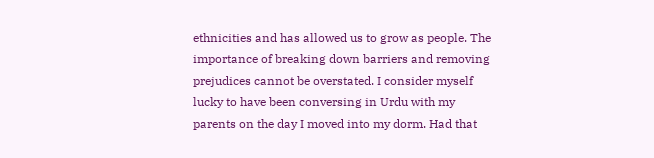ethnicities and has allowed us to grow as people. The importance of breaking down barriers and removing prejudices cannot be overstated. I consider myself lucky to have been conversing in Urdu with my parents on the day I moved into my dorm. Had that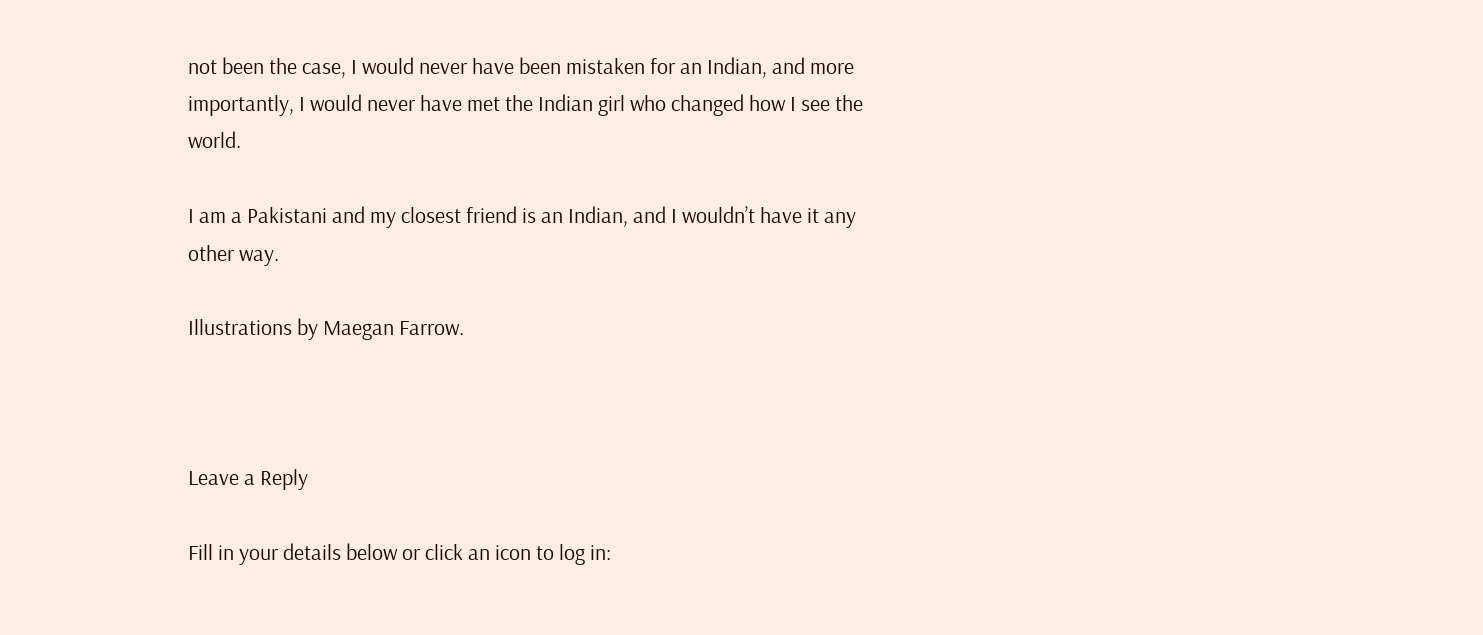not been the case, I would never have been mistaken for an Indian, and more importantly, I would never have met the Indian girl who changed how I see the world.

I am a Pakistani and my closest friend is an Indian, and I wouldn’t have it any other way.

Illustrations by Maegan Farrow.



Leave a Reply

Fill in your details below or click an icon to log in: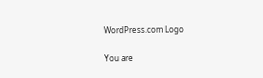WordPress.com Logo

You are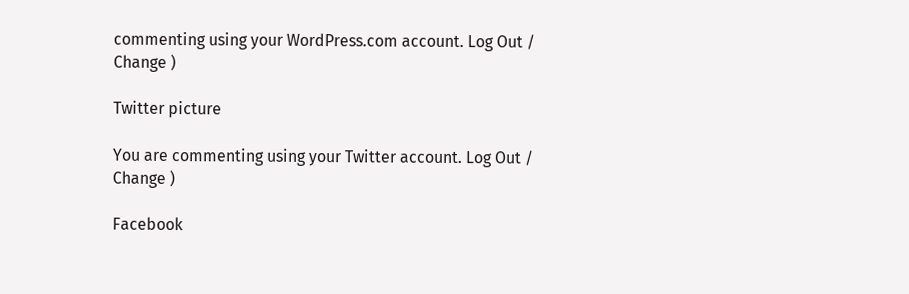commenting using your WordPress.com account. Log Out /  Change )

Twitter picture

You are commenting using your Twitter account. Log Out /  Change )

Facebook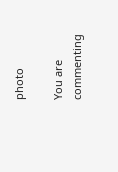photo

You are commenting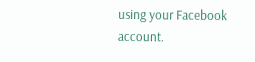using your Facebook account.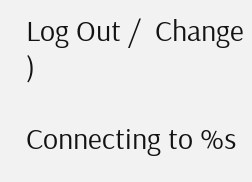Log Out /  Change )

Connecting to %s